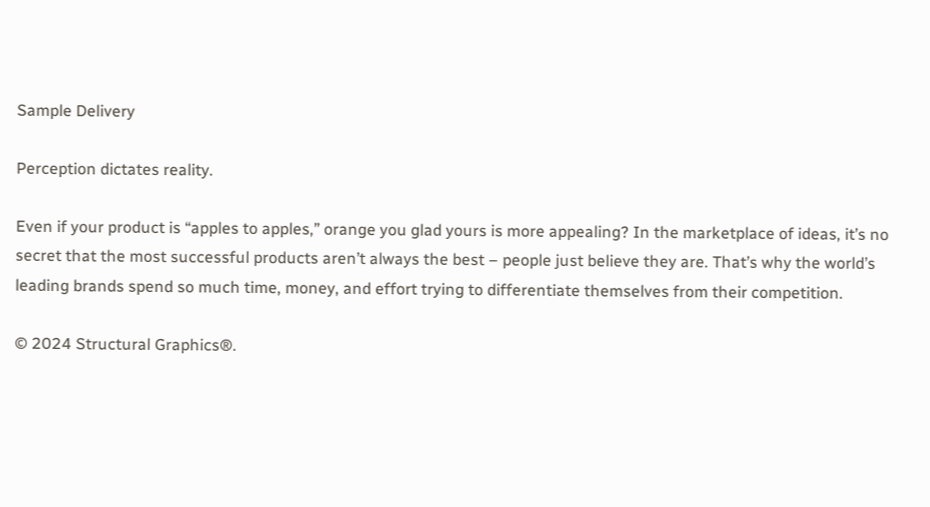Sample Delivery

Perception dictates reality.

Even if your product is “apples to apples,” orange you glad yours is more appealing? In the marketplace of ideas, it’s no secret that the most successful products aren’t always the best – people just believe they are. That’s why the world’s leading brands spend so much time, money, and effort trying to differentiate themselves from their competition.

© 2024 Structural Graphics®.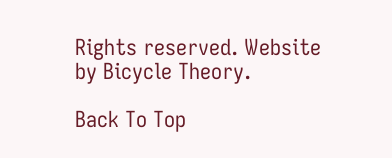Rights reserved. Website by Bicycle Theory.

Back To Top